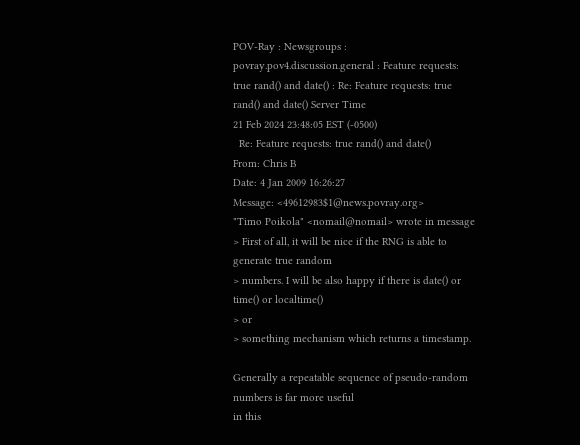POV-Ray : Newsgroups : povray.pov4.discussion.general : Feature requests: true rand() and date() : Re: Feature requests: true rand() and date() Server Time
21 Feb 2024 23:48:05 EST (-0500)
  Re: Feature requests: true rand() and date()
From: Chris B
Date: 4 Jan 2009 16:26:27
Message: <49612983$1@news.povray.org>
"Timo Poikola" <nomail@nomail> wrote in message
> First of all, it will be nice if the RNG is able to generate true random
> numbers. I will be also happy if there is date() or time() or localtime()
> or
> something mechanism which returns a timestamp.

Generally a repeatable sequence of pseudo-random numbers is far more useful
in this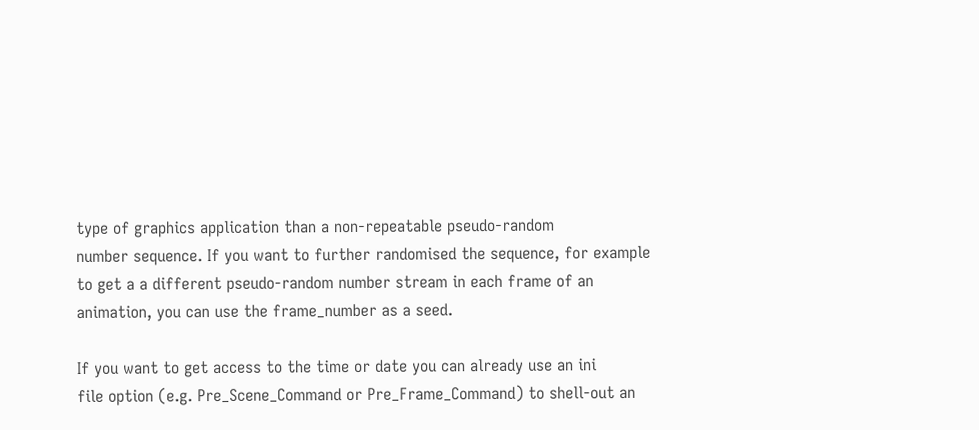type of graphics application than a non-repeatable pseudo-random
number sequence. If you want to further randomised the sequence, for example
to get a a different pseudo-random number stream in each frame of an
animation, you can use the frame_number as a seed.

If you want to get access to the time or date you can already use an ini
file option (e.g. Pre_Scene_Command or Pre_Frame_Command) to shell-out an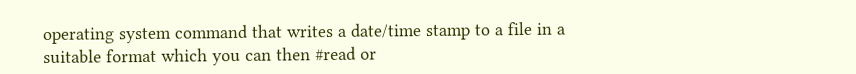operating system command that writes a date/time stamp to a file in a
suitable format which you can then #read or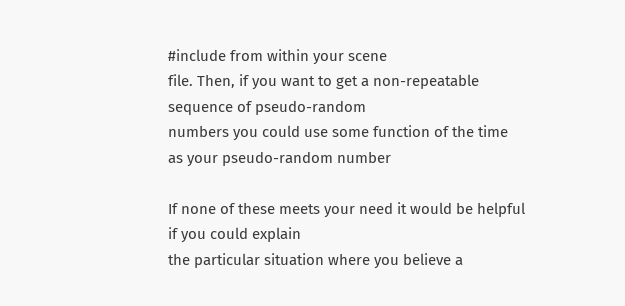#include from within your scene
file. Then, if you want to get a non-repeatable sequence of pseudo-random
numbers you could use some function of the time as your pseudo-random number

If none of these meets your need it would be helpful if you could explain
the particular situation where you believe a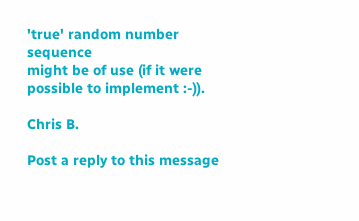'true' random number sequence
might be of use (if it were possible to implement :-)).

Chris B.

Post a reply to this message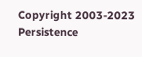Copyright 2003-2023 Persistence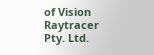of Vision Raytracer Pty. Ltd.